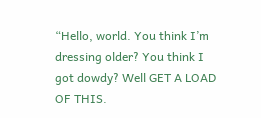“Hello, world. You think I’m dressing older? You think I got dowdy? Well GET A LOAD OF THIS.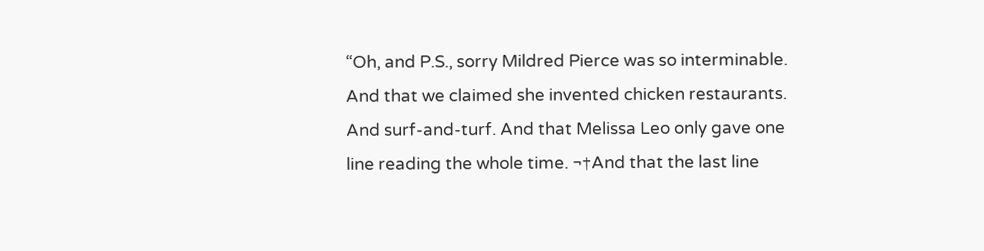“Oh, and P.S., sorry Mildred Pierce was so interminable. And that we claimed she invented chicken restaurants. And surf-and-turf. And that Melissa Leo only gave one line reading the whole time. ¬†And that the last line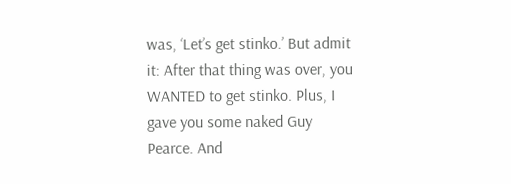was, ‘Let’s get stinko.’ But admit it: After that thing was over, you WANTED to get stinko. Plus, I gave you some naked Guy Pearce. And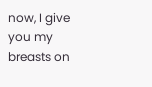now, I give you my breasts on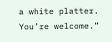a white platter. You’re welcome.”